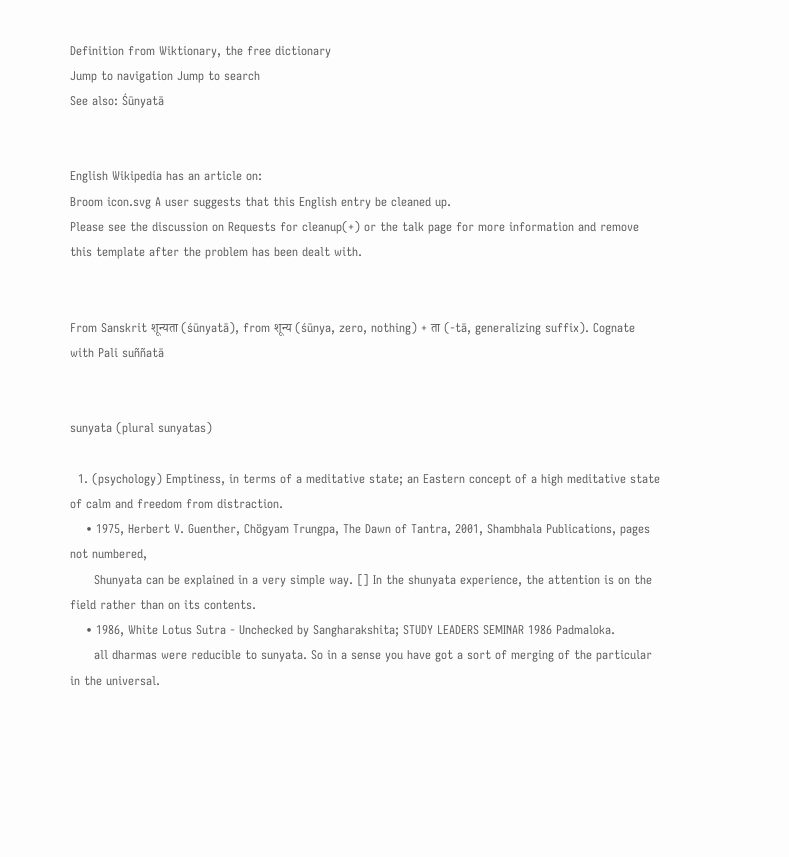Definition from Wiktionary, the free dictionary
Jump to navigation Jump to search
See also: Śūnyatā


English Wikipedia has an article on:
Broom icon.svg A user suggests that this English entry be cleaned up.
Please see the discussion on Requests for cleanup(+) or the talk page for more information and remove this template after the problem has been dealt with.


From Sanskrit शून्यता (śūnyatā), from शून्य (śūnya, zero, nothing) + ता (-tā, generalizing suffix). Cognate with Pali suññatā


sunyata (plural sunyatas)

  1. (psychology) Emptiness, in terms of a meditative state; an Eastern concept of a high meditative state of calm and freedom from distraction.
    • 1975, Herbert V. Guenther, Chögyam Trungpa, The Dawn of Tantra, 2001, Shambhala Publications, pages not numbered,
      Shunyata can be explained in a very simple way. [] In the shunyata experience, the attention is on the field rather than on its contents.
    • 1986, White Lotus Sutra - Unchecked by Sangharakshita; STUDY LEADERS SEMINAR 1986 Padmaloka.
      all dharmas were reducible to sunyata. So in a sense you have got a sort of merging of the particular in the universal.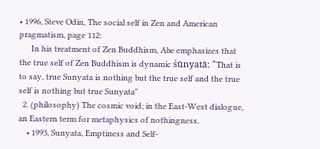• 1996, Steve Odin, The social self in Zen and American pragmatism, page 112:
      In his treatment of Zen Buddhism, Abe emphasizes that the true self of Zen Buddhism is dynamic śūnyatā: "That is to say, true Sunyata is nothing but the true self and the true self is nothing but true Sunyata"
  2. (philosophy) The cosmic void; in the East-West dialogue, an Eastern term for metaphysics of nothingness.
    • 1993, Sunyata, Emptiness and Self-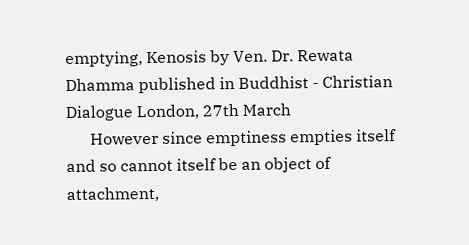emptying, Kenosis by Ven. Dr. Rewata Dhamma published in Buddhist - Christian Dialogue London, 27th March
      However since emptiness empties itself and so cannot itself be an object of attachment,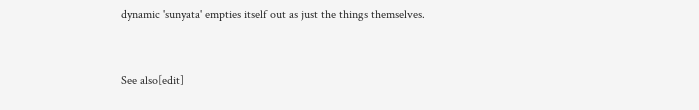dynamic 'sunyata' empties itself out as just the things themselves.


See also[edit]